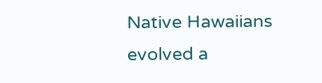Native Hawaiians evolved a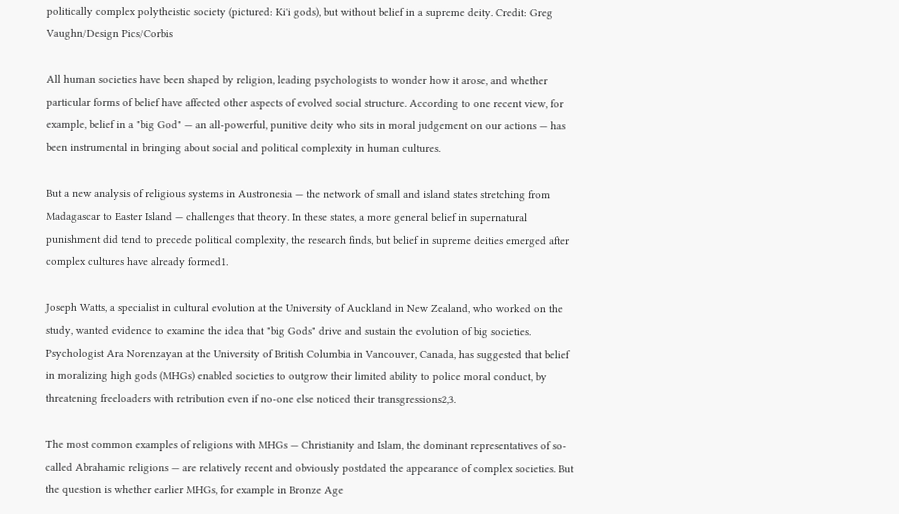politically complex polytheistic society (pictured: Ki'i gods), but without belief in a supreme deity. Credit: Greg Vaughn/Design Pics/Corbis

All human societies have been shaped by religion, leading psychologists to wonder how it arose, and whether particular forms of belief have affected other aspects of evolved social structure. According to one recent view, for example, belief in a "big God" — an all-powerful, punitive deity who sits in moral judgement on our actions — has been instrumental in bringing about social and political complexity in human cultures.

But a new analysis of religious systems in Austronesia — the network of small and island states stretching from Madagascar to Easter Island — challenges that theory. In these states, a more general belief in supernatural punishment did tend to precede political complexity, the research finds, but belief in supreme deities emerged after complex cultures have already formed1.

Joseph Watts, a specialist in cultural evolution at the University of Auckland in New Zealand, who worked on the study, wanted evidence to examine the idea that "big Gods" drive and sustain the evolution of big societies. Psychologist Ara Norenzayan at the University of British Columbia in Vancouver, Canada, has suggested that belief in moralizing high gods (MHGs) enabled societies to outgrow their limited ability to police moral conduct, by threatening freeloaders with retribution even if no-one else noticed their transgressions2,3.

The most common examples of religions with MHGs — Christianity and Islam, the dominant representatives of so-called Abrahamic religions — are relatively recent and obviously postdated the appearance of complex societies. But the question is whether earlier MHGs, for example in Bronze Age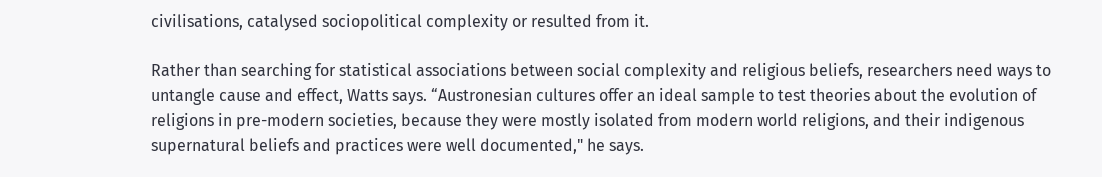civilisations, catalysed sociopolitical complexity or resulted from it.

Rather than searching for statistical associations between social complexity and religious beliefs, researchers need ways to untangle cause and effect, Watts says. “Austronesian cultures offer an ideal sample to test theories about the evolution of religions in pre-modern societies, because they were mostly isolated from modern world religions, and their indigenous supernatural beliefs and practices were well documented," he says.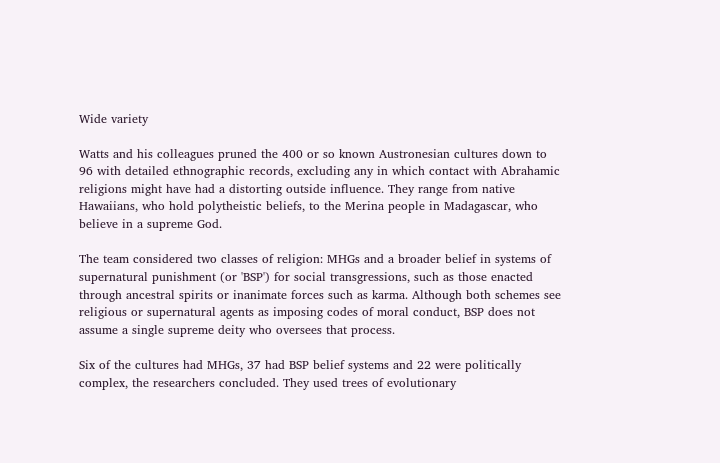Wide variety

Watts and his colleagues pruned the 400 or so known Austronesian cultures down to 96 with detailed ethnographic records, excluding any in which contact with Abrahamic religions might have had a distorting outside influence. They range from native Hawaiians, who hold polytheistic beliefs, to the Merina people in Madagascar, who believe in a supreme God.

The team considered two classes of religion: MHGs and a broader belief in systems of supernatural punishment (or 'BSP') for social transgressions, such as those enacted through ancestral spirits or inanimate forces such as karma. Although both schemes see religious or supernatural agents as imposing codes of moral conduct, BSP does not assume a single supreme deity who oversees that process.

Six of the cultures had MHGs, 37 had BSP belief systems and 22 were politically complex, the researchers concluded. They used trees of evolutionary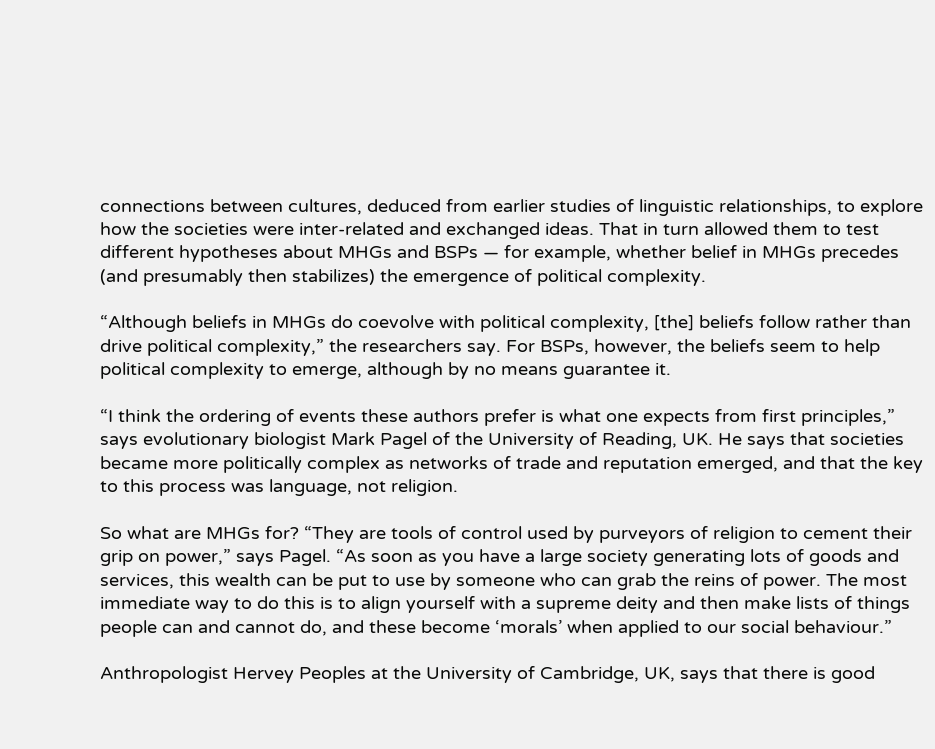connections between cultures, deduced from earlier studies of linguistic relationships, to explore how the societies were inter-related and exchanged ideas. That in turn allowed them to test different hypotheses about MHGs and BSPs — for example, whether belief in MHGs precedes (and presumably then stabilizes) the emergence of political complexity.

“Although beliefs in MHGs do coevolve with political complexity, [the] beliefs follow rather than drive political complexity,” the researchers say. For BSPs, however, the beliefs seem to help political complexity to emerge, although by no means guarantee it.

“I think the ordering of events these authors prefer is what one expects from first principles,” says evolutionary biologist Mark Pagel of the University of Reading, UK. He says that societies became more politically complex as networks of trade and reputation emerged, and that the key to this process was language, not religion.

So what are MHGs for? “They are tools of control used by purveyors of religion to cement their grip on power,” says Pagel. “As soon as you have a large society generating lots of goods and services, this wealth can be put to use by someone who can grab the reins of power. The most immediate way to do this is to align yourself with a supreme deity and then make lists of things people can and cannot do, and these become ‘morals’ when applied to our social behaviour.”

Anthropologist Hervey Peoples at the University of Cambridge, UK, says that there is good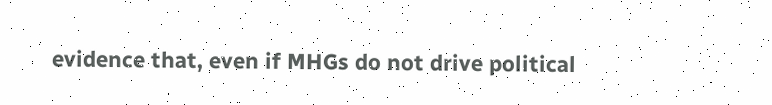evidence that, even if MHGs do not drive political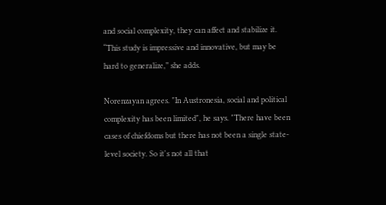and social complexity, they can affect and stabilize it. “This study is impressive and innovative, but may be hard to generalize,” she adds.

Norenzayan agrees. "In Austronesia, social and political complexity has been limited", he says. "There have been cases of chiefdoms but there has not been a single state-level society. So it's not all that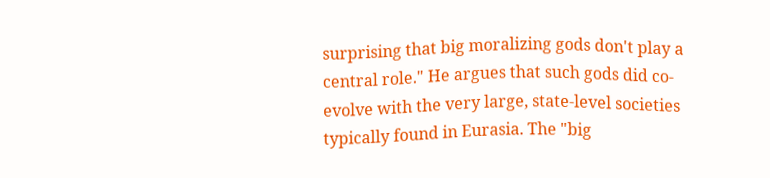surprising that big moralizing gods don't play a central role." He argues that such gods did co-evolve with the very large, state-level societies typically found in Eurasia. The "big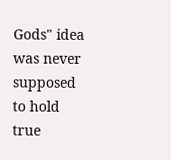Gods" idea was never supposed to hold true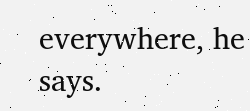everywhere, he says.